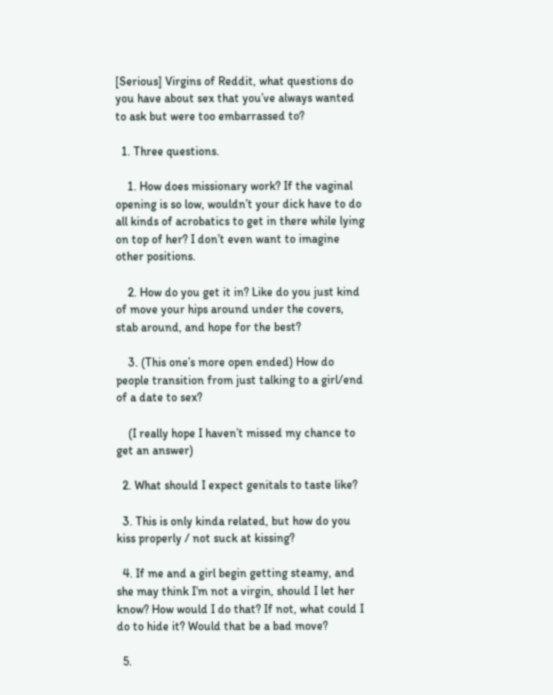[Serious] Virgins of Reddit, what questions do you have about sex that you’ve always wanted to ask but were too embarrassed to?

  1. Three questions.

    1. How does missionary work? If the vaginal opening is so low, wouldn’t your dick have to do all kinds of acrobatics to get in there while lying on top of her? I don’t even want to imagine other positions.

    2. How do you get it in? Like do you just kind of move your hips around under the covers, stab around, and hope for the best?

    3. (This one’s more open ended) How do people transition from just talking to a girl/end of a date to sex?

    (I really hope I haven’t missed my chance to get an answer)

  2. What should I expect genitals to taste like?

  3. This is only kinda related, but how do you kiss properly / not suck at kissing?

  4. If me and a girl begin getting steamy, and she may think I’m not a virgin, should I let her know? How would I do that? If not, what could I do to hide it? Would that be a bad move?

  5.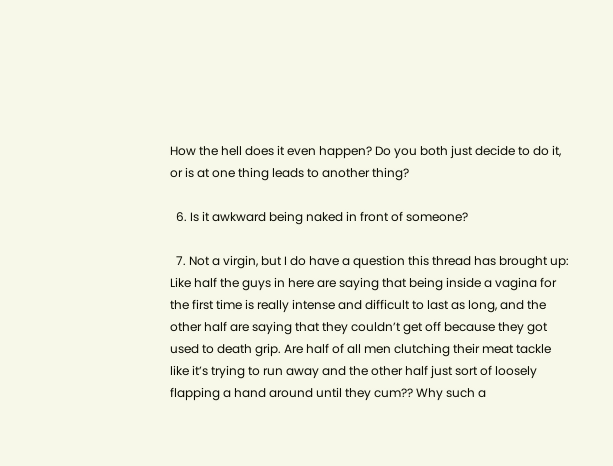How the hell does it even happen? Do you both just decide to do it, or is at one thing leads to another thing?

  6. Is it awkward being naked in front of someone?

  7. Not a virgin, but I do have a question this thread has brought up: Like half the guys in here are saying that being inside a vagina for the first time is really intense and difficult to last as long, and the other half are saying that they couldn’t get off because they got used to death grip. Are half of all men clutching their meat tackle like it’s trying to run away and the other half just sort of loosely flapping a hand around until they cum?? Why such a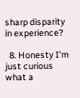sharp disparity in experience?

  8. Honesty I’m just curious what a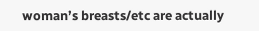woman’s breasts/etc are actually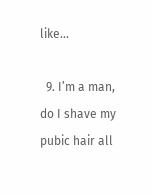like…

  9. I’m a man, do I shave my pubic hair all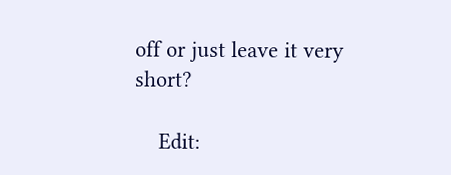off or just leave it very short?

    Edit: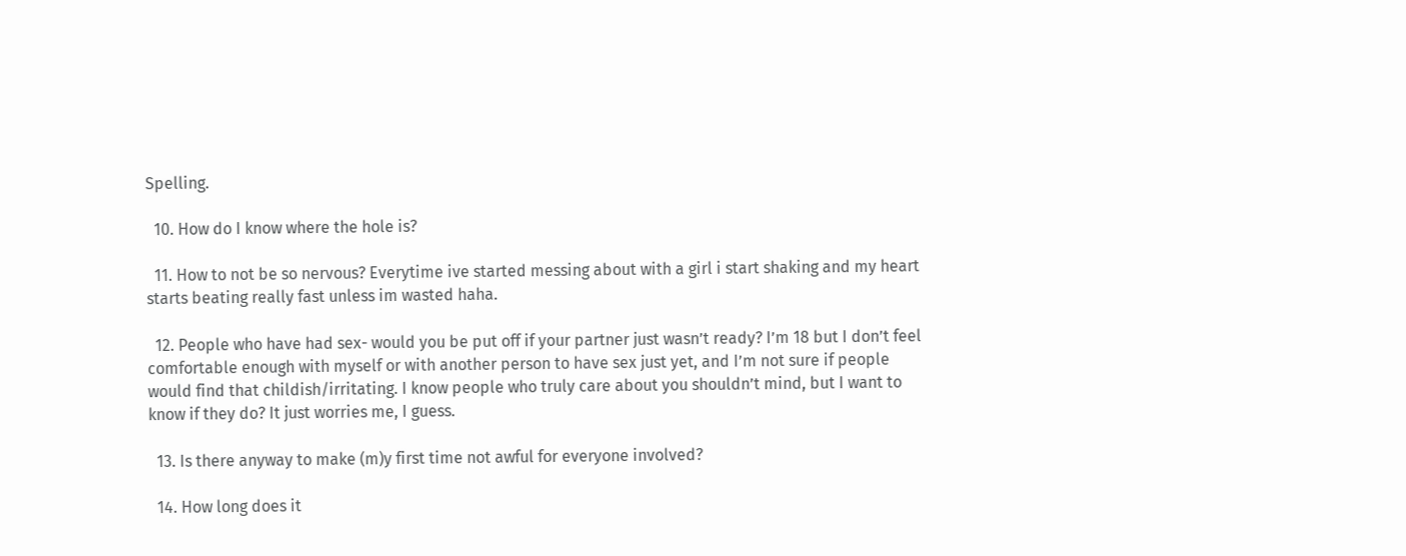Spelling.

  10. How do I know where the hole is?

  11. How to not be so nervous? Everytime ive started messing about with a girl i start shaking and my heart starts beating really fast unless im wasted haha.

  12. People who have had sex- would you be put off if your partner just wasn’t ready? I’m 18 but I don’t feel comfortable enough with myself or with another person to have sex just yet, and I’m not sure if people would find that childish/irritating. I know people who truly care about you shouldn’t mind, but I want to know if they do? It just worries me, I guess.

  13. Is there anyway to make (m)y first time not awful for everyone involved?

  14. How long does it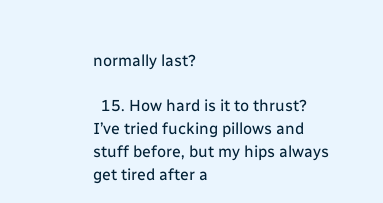normally last?

  15. How hard is it to thrust? I’ve tried fucking pillows and stuff before, but my hips always get tired after a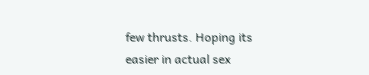few thrusts. Hoping its easier in actual sex